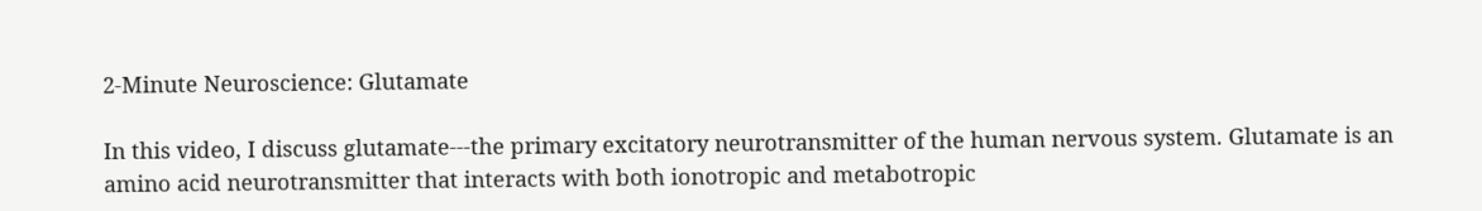2-Minute Neuroscience: Glutamate

In this video, I discuss glutamate---the primary excitatory neurotransmitter of the human nervous system. Glutamate is an amino acid neurotransmitter that interacts with both ionotropic and metabotropic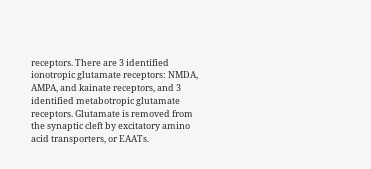receptors. There are 3 identified ionotropic glutamate receptors: NMDA, AMPA, and kainate receptors, and 3 identified metabotropic glutamate receptors. Glutamate is removed from the synaptic cleft by excitatory amino acid transporters, or EAATs.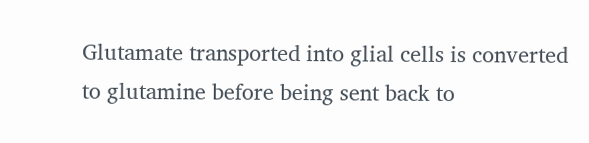Glutamate transported into glial cells is converted to glutamine before being sent back to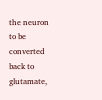the neuron to be converted back to glutamate,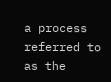a process referred to as the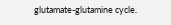glutamate-glutamine cycle.